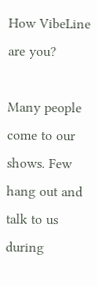How VibeLine are you?

Many people come to our shows. Few hang out and talk to us during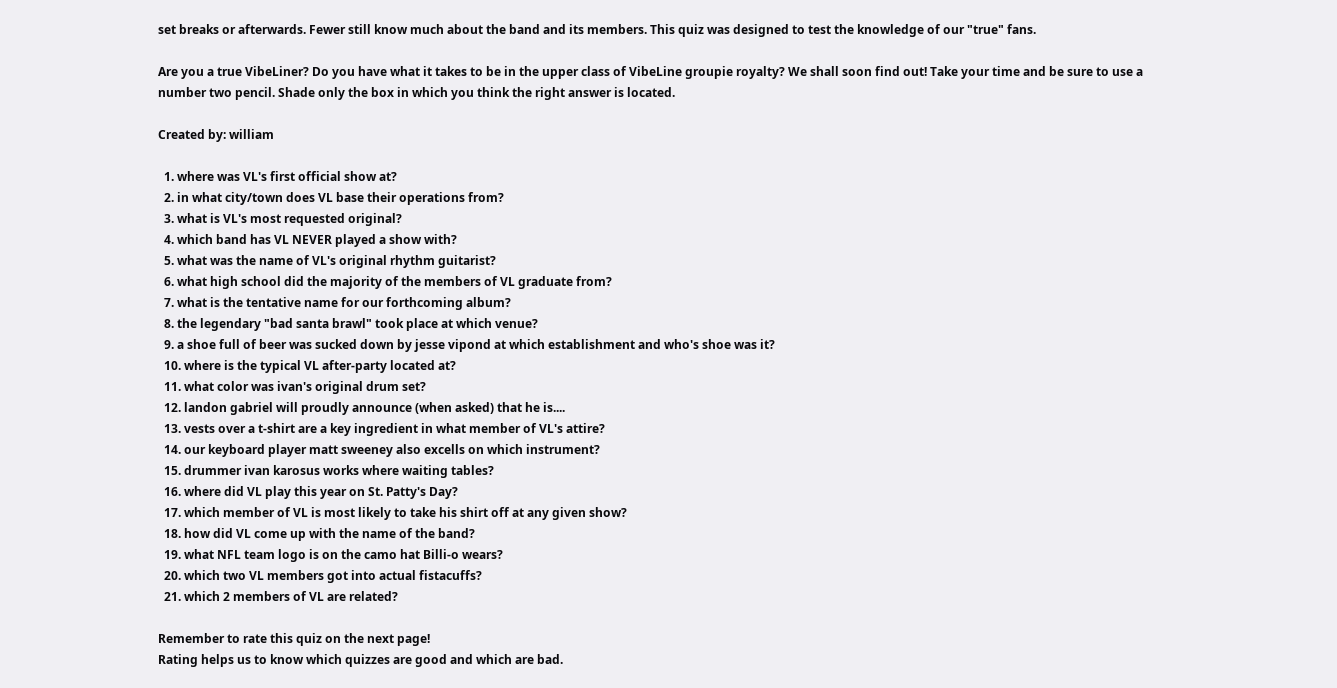set breaks or afterwards. Fewer still know much about the band and its members. This quiz was designed to test the knowledge of our "true" fans.

Are you a true VibeLiner? Do you have what it takes to be in the upper class of VibeLine groupie royalty? We shall soon find out! Take your time and be sure to use a number two pencil. Shade only the box in which you think the right answer is located.

Created by: william

  1. where was VL's first official show at?
  2. in what city/town does VL base their operations from?
  3. what is VL's most requested original?
  4. which band has VL NEVER played a show with?
  5. what was the name of VL's original rhythm guitarist?
  6. what high school did the majority of the members of VL graduate from?
  7. what is the tentative name for our forthcoming album?
  8. the legendary "bad santa brawl" took place at which venue?
  9. a shoe full of beer was sucked down by jesse vipond at which establishment and who's shoe was it?
  10. where is the typical VL after-party located at?
  11. what color was ivan's original drum set?
  12. landon gabriel will proudly announce (when asked) that he is....
  13. vests over a t-shirt are a key ingredient in what member of VL's attire?
  14. our keyboard player matt sweeney also excells on which instrument?
  15. drummer ivan karosus works where waiting tables?
  16. where did VL play this year on St. Patty's Day?
  17. which member of VL is most likely to take his shirt off at any given show?
  18. how did VL come up with the name of the band?
  19. what NFL team logo is on the camo hat Billi-o wears?
  20. which two VL members got into actual fistacuffs?
  21. which 2 members of VL are related?

Remember to rate this quiz on the next page!
Rating helps us to know which quizzes are good and which are bad.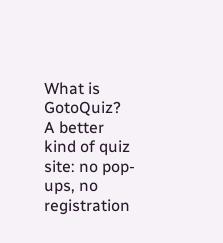What is GotoQuiz? A better kind of quiz site: no pop-ups, no registration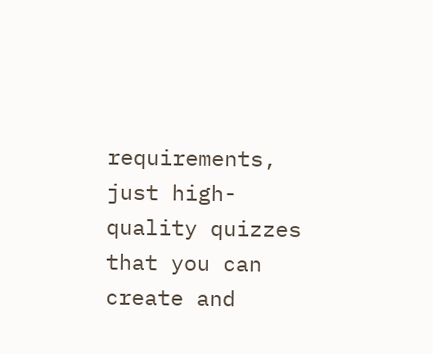requirements, just high-quality quizzes that you can create and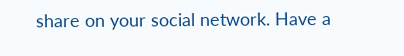share on your social network. Have a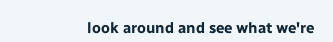look around and see what we're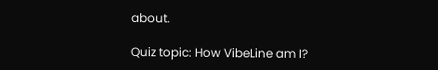about.

Quiz topic: How VibeLine am I?